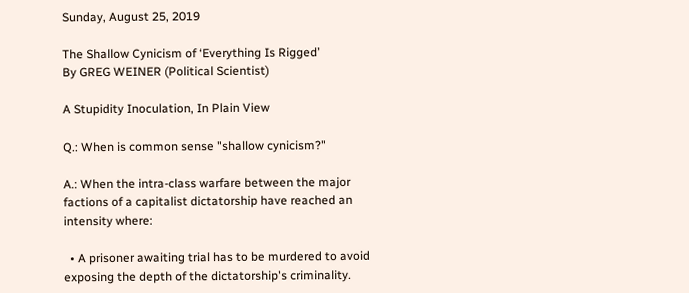Sunday, August 25, 2019

The Shallow Cynicism of ‘Everything Is Rigged’
By GREG WEINER (Political Scientist)

A Stupidity Inoculation, In Plain View

Q.: When is common sense "shallow cynicism?"

A.: When the intra-class warfare between the major factions of a capitalist dictatorship have reached an intensity where:

  • A prisoner awaiting trial has to be murdered to avoid exposing the depth of the dictatorship's criminality.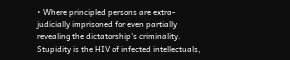• Where principled persons are extra-judicially imprisoned for even partially revealing the dictatorship's criminality.
Stupidity is the HIV of infected intellectuals,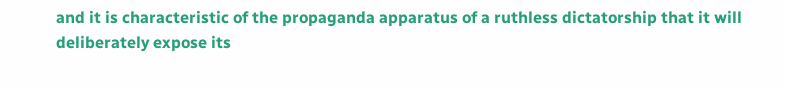and it is characteristic of the propaganda apparatus of a ruthless dictatorship that it will deliberately expose its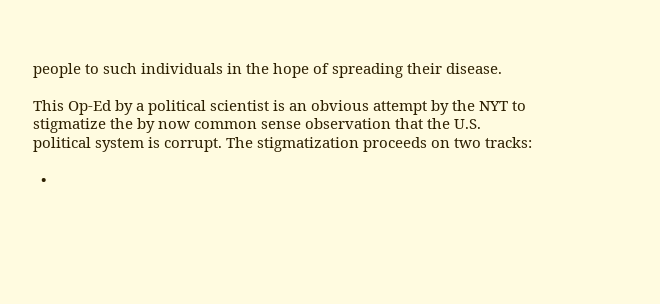people to such individuals in the hope of spreading their disease.

This Op-Ed by a political scientist is an obvious attempt by the NYT to stigmatize the by now common sense observation that the U.S. political system is corrupt. The stigmatization proceeds on two tracks:

  •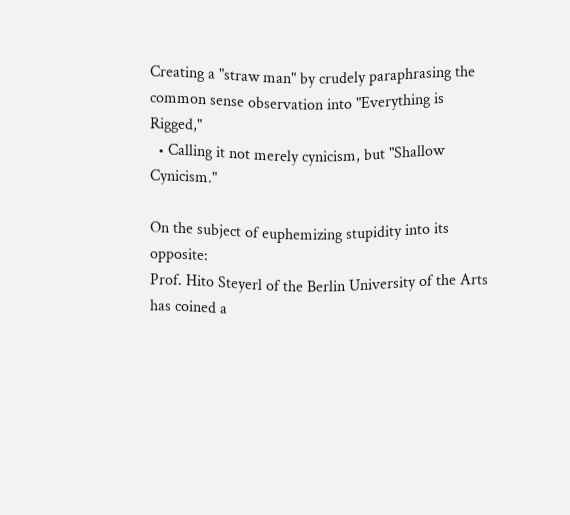Creating a "straw man" by crudely paraphrasing the common sense observation into "Everything is Rigged,"
  • Calling it not merely cynicism, but "Shallow Cynicism."

On the subject of euphemizing stupidity into its opposite:
Prof. Hito Steyerl of the Berlin University of the Arts has coined a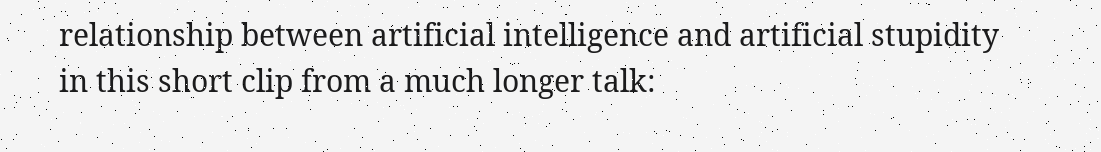relationship between artificial intelligence and artificial stupidity in this short clip from a much longer talk: